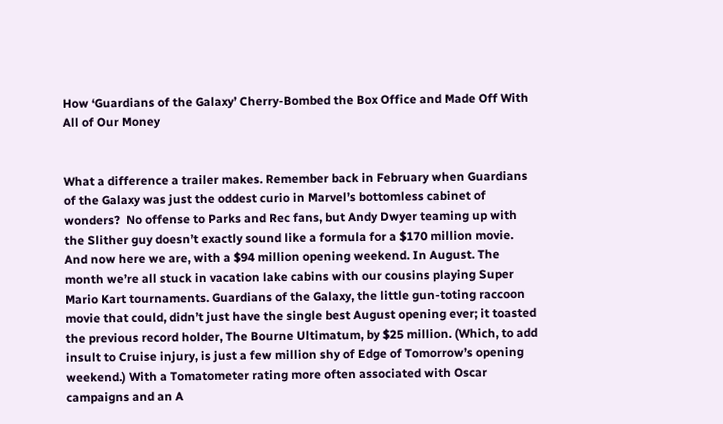How ‘Guardians of the Galaxy’ Cherry-Bombed the Box Office and Made Off With All of Our Money


What a difference a trailer makes. Remember back in February when Guardians of the Galaxy was just the oddest curio in Marvel’s bottomless cabinet of wonders?  No offense to Parks and Rec fans, but Andy Dwyer teaming up with the Slither guy doesn’t exactly sound like a formula for a $170 million movie. And now here we are, with a $94 million opening weekend. In August. The month we’re all stuck in vacation lake cabins with our cousins playing Super Mario Kart tournaments. Guardians of the Galaxy, the little gun-toting raccoon movie that could, didn’t just have the single best August opening ever; it toasted the previous record holder, The Bourne Ultimatum, by $25 million. (Which, to add insult to Cruise injury, is just a few million shy of Edge of Tomorrow’s opening weekend.) With a Tomatometer rating more often associated with Oscar campaigns and an A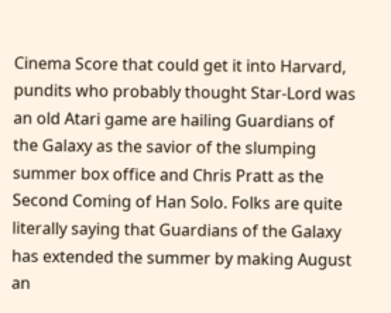Cinema Score that could get it into Harvard, pundits who probably thought Star-Lord was an old Atari game are hailing Guardians of the Galaxy as the savior of the slumping summer box office and Chris Pratt as the Second Coming of Han Solo. Folks are quite literally saying that Guardians of the Galaxy has extended the summer by making August an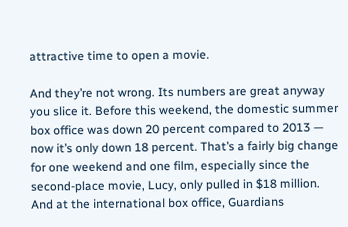attractive time to open a movie.

And they’re not wrong. Its numbers are great anyway you slice it. Before this weekend, the domestic summer box office was down 20 percent compared to 2013 — now it’s only down 18 percent. That’s a fairly big change for one weekend and one film, especially since the second-place movie, Lucy, only pulled in $18 million. And at the international box office, Guardians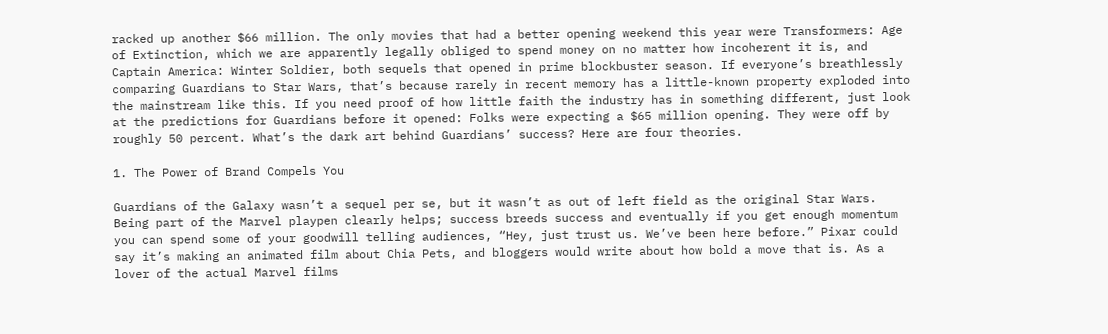racked up another $66 million. The only movies that had a better opening weekend this year were Transformers: Age of Extinction, which we are apparently legally obliged to spend money on no matter how incoherent it is, and Captain America: Winter Soldier, both sequels that opened in prime blockbuster season. If everyone’s breathlessly comparing Guardians to Star Wars, that’s because rarely in recent memory has a little-known property exploded into the mainstream like this. If you need proof of how little faith the industry has in something different, just look at the predictions for Guardians before it opened: Folks were expecting a $65 million opening. They were off by roughly 50 percent. What’s the dark art behind Guardians’ success? Here are four theories.

1. The Power of Brand Compels You

Guardians of the Galaxy wasn’t a sequel per se, but it wasn’t as out of left field as the original Star Wars. Being part of the Marvel playpen clearly helps; success breeds success and eventually if you get enough momentum you can spend some of your goodwill telling audiences, “Hey, just trust us. We’ve been here before.” Pixar could say it’s making an animated film about Chia Pets, and bloggers would write about how bold a move that is. As a lover of the actual Marvel films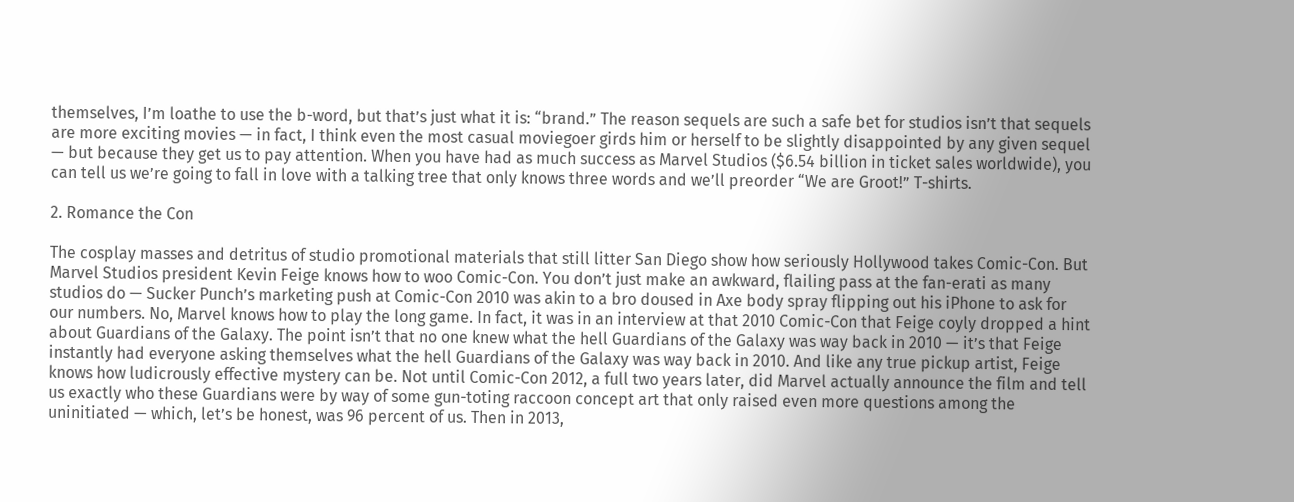themselves, I’m loathe to use the b-word, but that’s just what it is: “brand.” The reason sequels are such a safe bet for studios isn’t that sequels are more exciting movies — in fact, I think even the most casual moviegoer girds him or herself to be slightly disappointed by any given sequel — but because they get us to pay attention. When you have had as much success as Marvel Studios ($6.54 billion in ticket sales worldwide), you can tell us we’re going to fall in love with a talking tree that only knows three words and we’ll preorder “We are Groot!” T-shirts.

2. Romance the Con

The cosplay masses and detritus of studio promotional materials that still litter San Diego show how seriously Hollywood takes Comic-Con. But Marvel Studios president Kevin Feige knows how to woo Comic-Con. You don’t just make an awkward, flailing pass at the fan-erati as many studios do — Sucker Punch’s marketing push at Comic-Con 2010 was akin to a bro doused in Axe body spray flipping out his iPhone to ask for our numbers. No, Marvel knows how to play the long game. In fact, it was in an interview at that 2010 Comic-Con that Feige coyly dropped a hint about Guardians of the Galaxy. The point isn’t that no one knew what the hell Guardians of the Galaxy was way back in 2010 — it’s that Feige instantly had everyone asking themselves what the hell Guardians of the Galaxy was way back in 2010. And like any true pickup artist, Feige knows how ludicrously effective mystery can be. Not until Comic-Con 2012, a full two years later, did Marvel actually announce the film and tell us exactly who these Guardians were by way of some gun-toting raccoon concept art that only raised even more questions among the uninitiated — which, let’s be honest, was 96 percent of us. Then in 2013,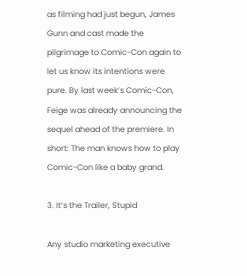as filming had just begun, James Gunn and cast made the pilgrimage to Comic-Con again to let us know its intentions were pure. By last week’s Comic-Con, Feige was already announcing the sequel ahead of the premiere. In short: The man knows how to play Comic-Con like a baby grand.

3. It’s the Trailer, Stupid

Any studio marketing executive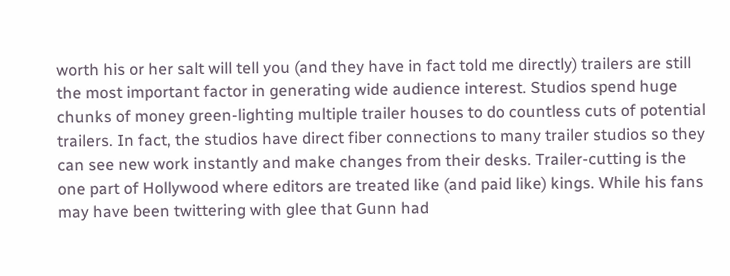worth his or her salt will tell you (and they have in fact told me directly) trailers are still the most important factor in generating wide audience interest. Studios spend huge chunks of money green-lighting multiple trailer houses to do countless cuts of potential trailers. In fact, the studios have direct fiber connections to many trailer studios so they can see new work instantly and make changes from their desks. Trailer-cutting is the one part of Hollywood where editors are treated like (and paid like) kings. While his fans may have been twittering with glee that Gunn had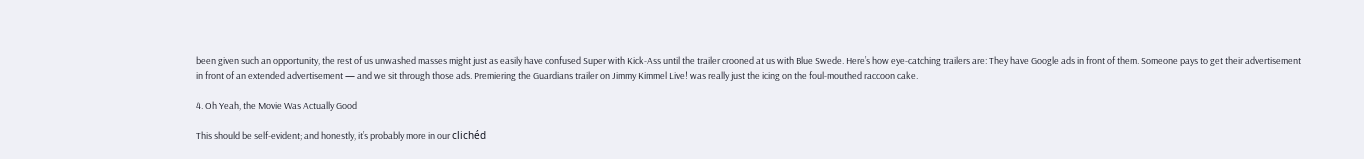been given such an opportunity, the rest of us unwashed masses might just as easily have confused Super with Kick-Ass until the trailer crooned at us with Blue Swede. Here’s how eye-catching trailers are: They have Google ads in front of them. Someone pays to get their advertisement in front of an extended advertisement — and we sit through those ads. Premiering the Guardians trailer on Jimmy Kimmel Live! was really just the icing on the foul-mouthed raccoon cake.

4. Oh Yeah, the Movie Was Actually Good

This should be self-evident; and honestly, it’s probably more in our clichéd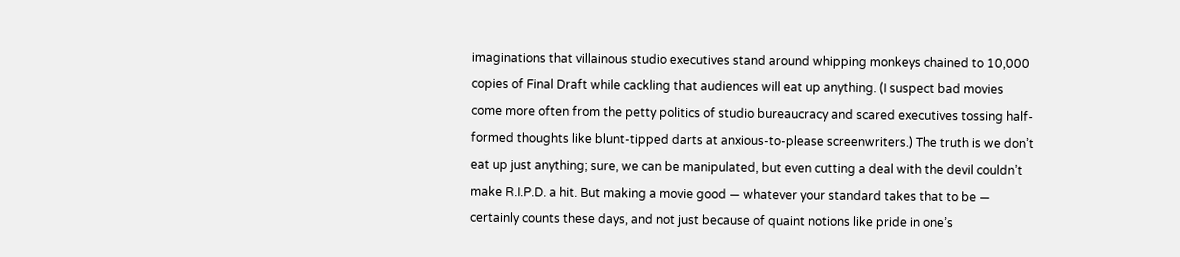imaginations that villainous studio executives stand around whipping monkeys chained to 10,000 copies of Final Draft while cackling that audiences will eat up anything. (I suspect bad movies come more often from the petty politics of studio bureaucracy and scared executives tossing half-formed thoughts like blunt-tipped darts at anxious-to-please screenwriters.) The truth is we don’t eat up just anything; sure, we can be manipulated, but even cutting a deal with the devil couldn’t make R.I.P.D. a hit. But making a movie good — whatever your standard takes that to be — certainly counts these days, and not just because of quaint notions like pride in one’s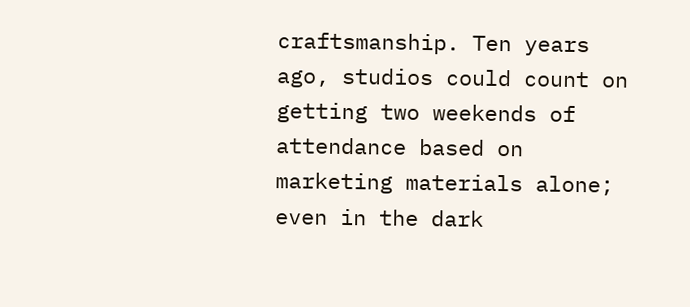craftsmanship. Ten years ago, studios could count on getting two weekends of attendance based on marketing materials alone; even in the dark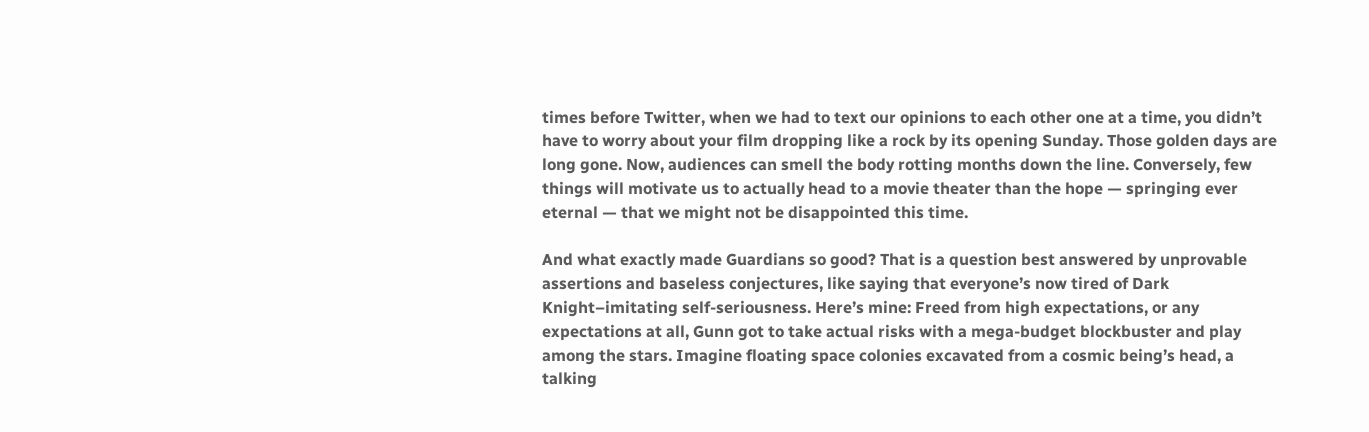times before Twitter, when we had to text our opinions to each other one at a time, you didn’t have to worry about your film dropping like a rock by its opening Sunday. Those golden days are long gone. Now, audiences can smell the body rotting months down the line. Conversely, few things will motivate us to actually head to a movie theater than the hope — springing ever eternal — that we might not be disappointed this time.

And what exactly made Guardians so good? That is a question best answered by unprovable assertions and baseless conjectures, like saying that everyone’s now tired of Dark Knight–imitating self-seriousness. Here’s mine: Freed from high expectations, or any expectations at all, Gunn got to take actual risks with a mega-budget blockbuster and play among the stars. Imagine floating space colonies excavated from a cosmic being’s head, a talking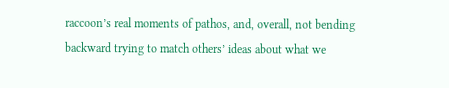raccoon’s real moments of pathos, and, overall, not bending backward trying to match others’ ideas about what we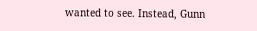wanted to see. Instead, Gunn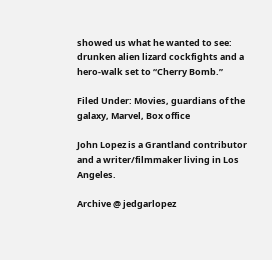showed us what he wanted to see: drunken alien lizard cockfights and a hero-walk set to “Cherry Bomb.”

Filed Under: Movies, guardians of the galaxy, Marvel, Box office

John Lopez is a Grantland contributor and a writer/filmmaker living in Los Angeles.

Archive @ jedgarlopez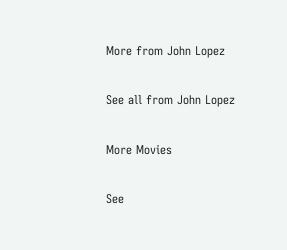More from John Lopez

See all from John Lopez

More Movies

See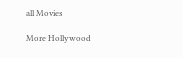all Movies

More Hollywood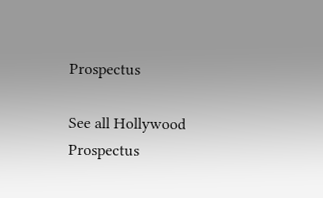Prospectus

See all Hollywood Prospectus